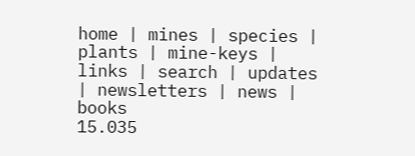home | mines | species | plants | mine-keys | links | search | updates | newsletters | news | books
15.035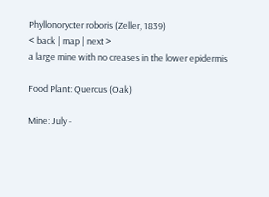Phyllonorycter roboris (Zeller, 1839)
< back | map | next >
a large mine with no creases in the lower epidermis

Food Plant: Quercus (Oak)

Mine: July -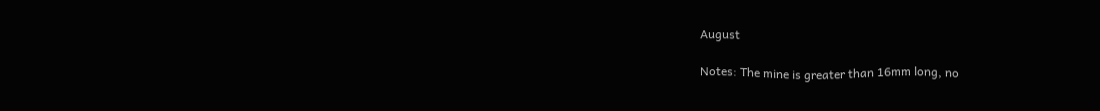August

Notes: The mine is greater than 16mm long, no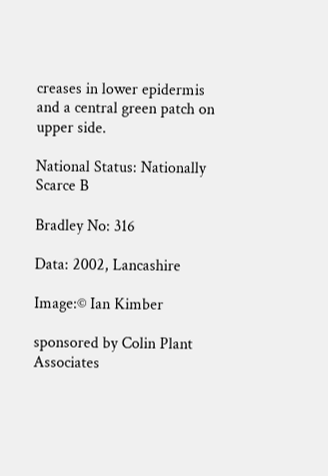creases in lower epidermis and a central green patch on upper side.

National Status: Nationally Scarce B

Bradley No: 316

Data: 2002, Lancashire

Image:© Ian Kimber

sponsored by Colin Plant Associates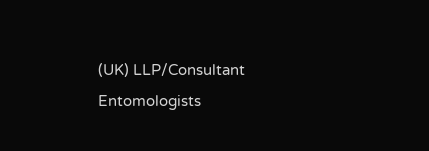(UK) LLP/Consultant Entomologists